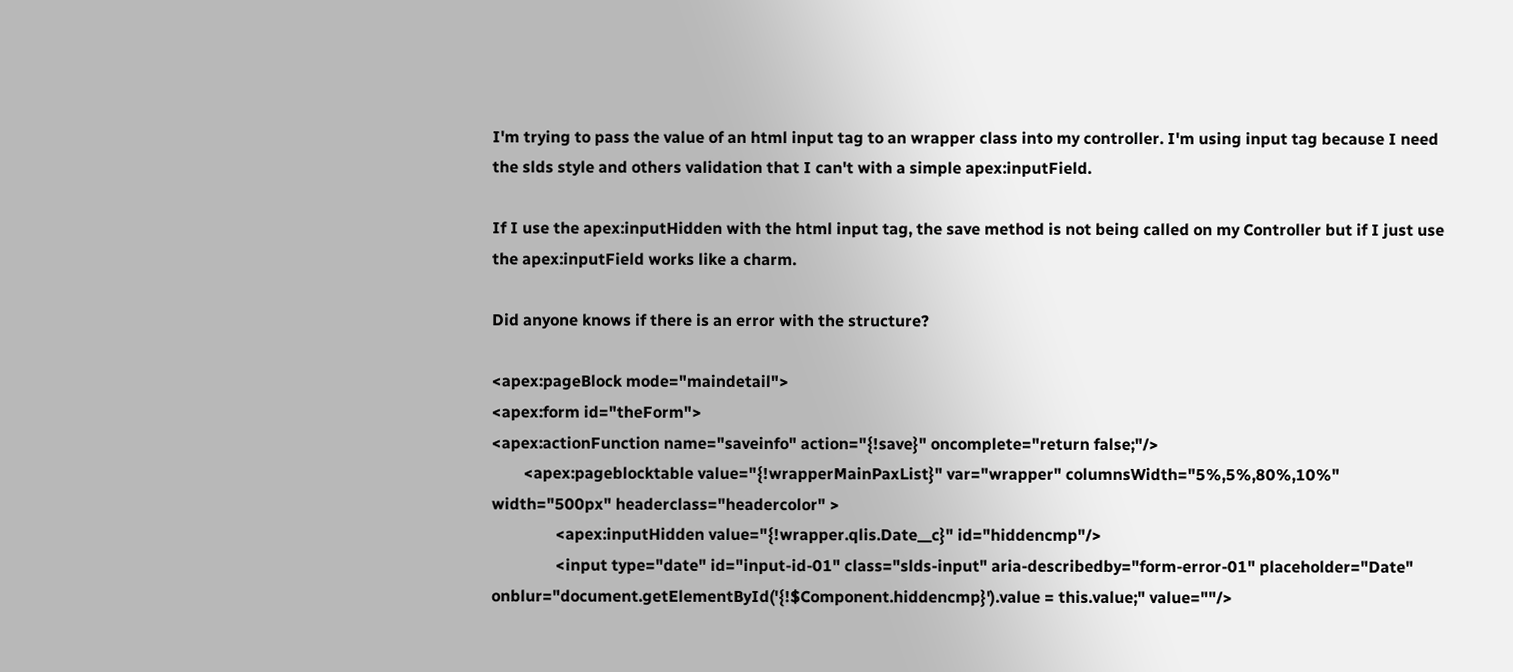I'm trying to pass the value of an html input tag to an wrapper class into my controller. I'm using input tag because I need the slds style and others validation that I can't with a simple apex:inputField.

If I use the apex:inputHidden with the html input tag, the save method is not being called on my Controller but if I just use the apex:inputField works like a charm.

Did anyone knows if there is an error with the structure?

<apex:pageBlock mode="maindetail">
<apex:form id="theForm">
<apex:actionFunction name="saveinfo" action="{!save}" oncomplete="return false;"/>
        <apex:pageblocktable value="{!wrapperMainPaxList}" var="wrapper" columnsWidth="5%,5%,80%,10%" width="500px" headerclass="headercolor" >
                <apex:inputHidden value="{!wrapper.qlis.Date__c}" id="hiddencmp"/>
                <input type="date" id="input-id-01" class="slds-input" aria-describedby="form-error-01" placeholder="Date" onblur="document.getElementById('{!$Component.hiddencmp}').value = this.value;" value=""/>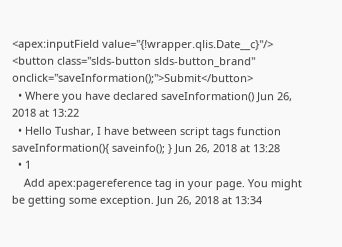<apex:inputField value="{!wrapper.qlis.Date__c}"/>
<button class="slds-button slds-button_brand" onclick="saveInformation();">Submit</button>
  • Where you have declared saveInformation() Jun 26, 2018 at 13:22
  • Hello Tushar, I have between script tags function saveInformation(){ saveinfo(); } Jun 26, 2018 at 13:28
  • 1
    Add apex:pagereference tag in your page. You might be getting some exception. Jun 26, 2018 at 13:34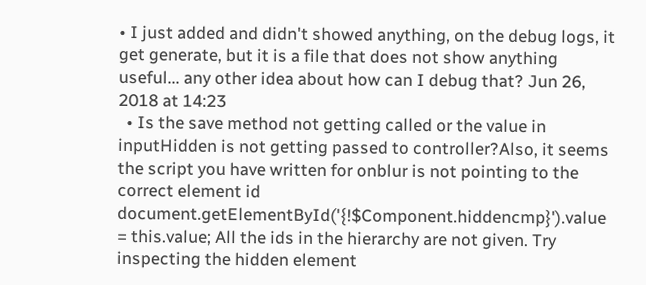• I just added and didn't showed anything, on the debug logs, it get generate, but it is a file that does not show anything useful... any other idea about how can I debug that? Jun 26, 2018 at 14:23
  • Is the save method not getting called or the value in inputHidden is not getting passed to controller?Also, it seems the script you have written for onblur is not pointing to the correct element id document.getElementById('{!$Component.hiddencmp}').value = this.value; All the ids in the hierarchy are not given. Try inspecting the hidden element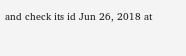and check its id Jun 26, 2018 at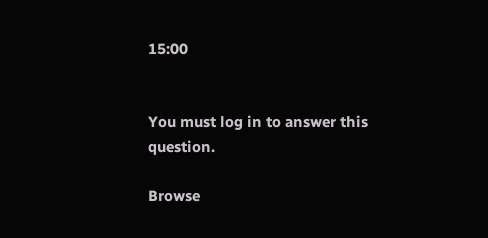15:00


You must log in to answer this question.

Browse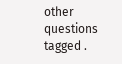other questions tagged .